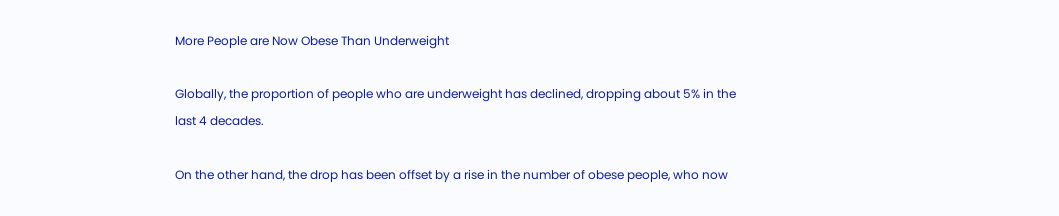More People are Now Obese Than Underweight

Globally, the proportion of people who are underweight has declined, dropping about 5% in the last 4 decades.

On the other hand, the drop has been offset by a rise in the number of obese people, who now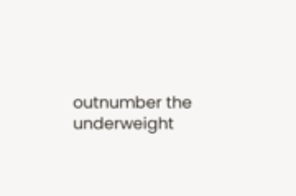outnumber the underweight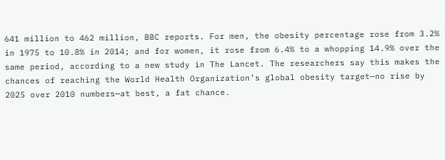641 million to 462 million, BBC reports. For men, the obesity percentage rose from 3.2% in 1975 to 10.8% in 2014; and for women, it rose from 6.4% to a whopping 14.9% over the same period, according to a new study in The Lancet. The researchers say this makes the chances of reaching the World Health Organization’s global obesity target—no rise by 2025 over 2010 numbers—at best, a fat chance.